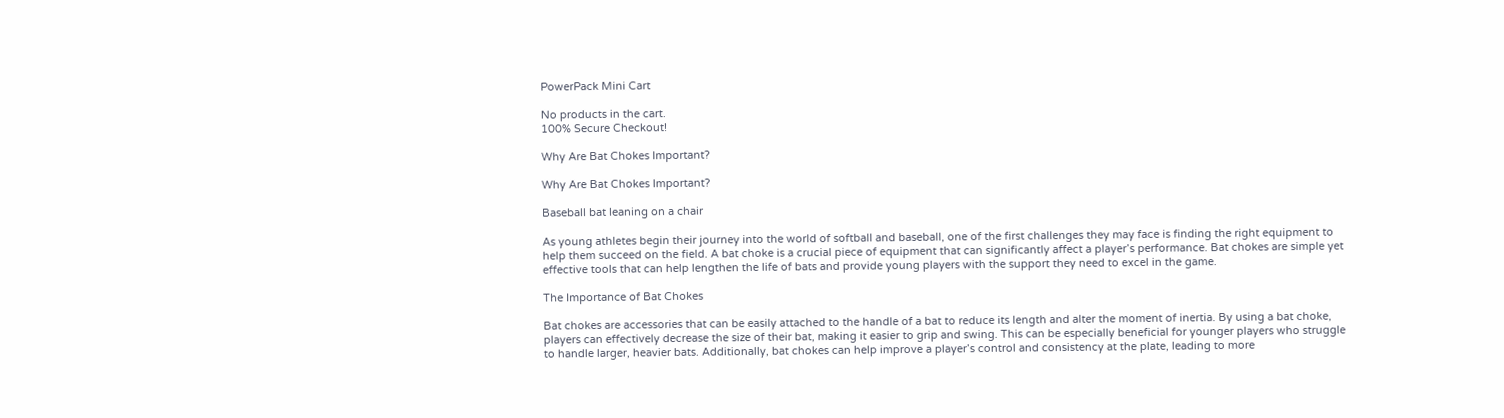PowerPack Mini Cart

No products in the cart.
100% Secure Checkout!

Why Are Bat Chokes Important?

Why Are Bat Chokes Important?

Baseball bat leaning on a chair

As young athletes begin their journey into the world of softball and baseball, one of the first challenges they may face is finding the right equipment to help them succeed on the field. A bat choke is a crucial piece of equipment that can significantly affect a player’s performance. Bat chokes are simple yet effective tools that can help lengthen the life of bats and provide young players with the support they need to excel in the game.

The Importance of Bat Chokes

Bat chokes are accessories that can be easily attached to the handle of a bat to reduce its length and alter the moment of inertia. By using a bat choke, players can effectively decrease the size of their bat, making it easier to grip and swing. This can be especially beneficial for younger players who struggle to handle larger, heavier bats. Additionally, bat chokes can help improve a player’s control and consistency at the plate, leading to more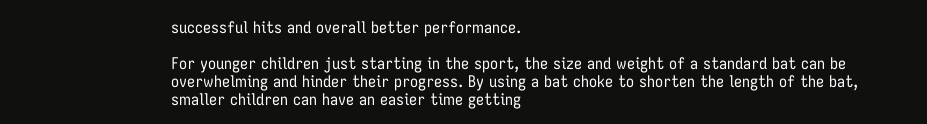successful hits and overall better performance.

For younger children just starting in the sport, the size and weight of a standard bat can be overwhelming and hinder their progress. By using a bat choke to shorten the length of the bat, smaller children can have an easier time getting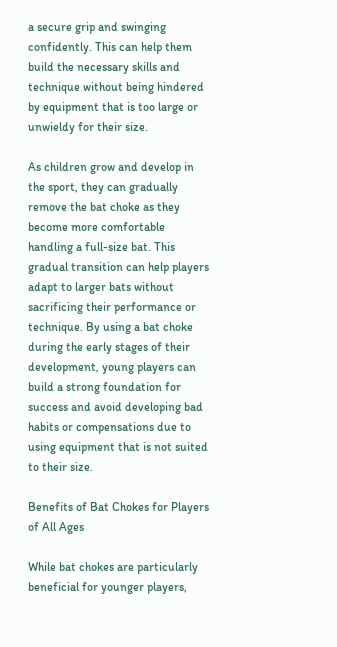a secure grip and swinging confidently. This can help them build the necessary skills and technique without being hindered by equipment that is too large or unwieldy for their size.

As children grow and develop in the sport, they can gradually remove the bat choke as they become more comfortable handling a full-size bat. This gradual transition can help players adapt to larger bats without sacrificing their performance or technique. By using a bat choke during the early stages of their development, young players can build a strong foundation for success and avoid developing bad habits or compensations due to using equipment that is not suited to their size.

Benefits of Bat Chokes for Players of All Ages

While bat chokes are particularly beneficial for younger players,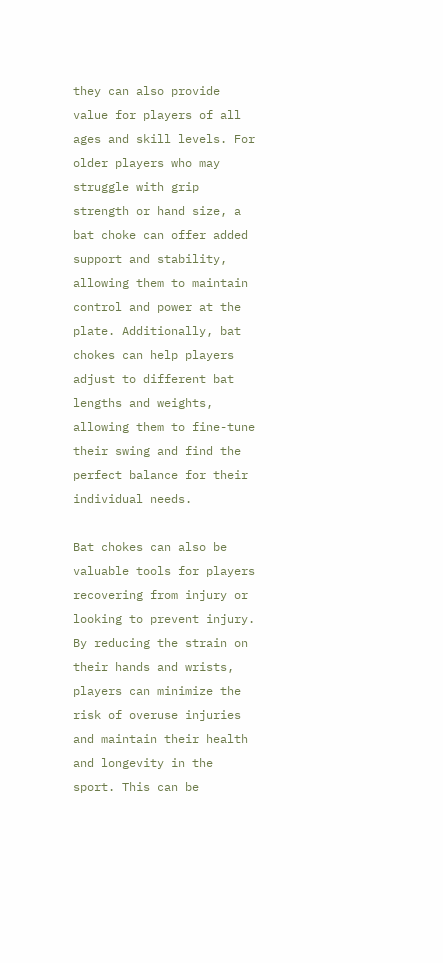they can also provide value for players of all ages and skill levels. For older players who may struggle with grip strength or hand size, a bat choke can offer added support and stability, allowing them to maintain control and power at the plate. Additionally, bat chokes can help players adjust to different bat lengths and weights, allowing them to fine-tune their swing and find the perfect balance for their individual needs.

Bat chokes can also be valuable tools for players recovering from injury or looking to prevent injury. By reducing the strain on their hands and wrists, players can minimize the risk of overuse injuries and maintain their health and longevity in the sport. This can be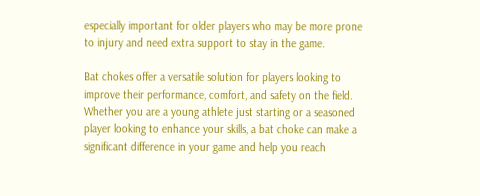especially important for older players who may be more prone to injury and need extra support to stay in the game.

Bat chokes offer a versatile solution for players looking to improve their performance, comfort, and safety on the field. Whether you are a young athlete just starting or a seasoned player looking to enhance your skills, a bat choke can make a significant difference in your game and help you reach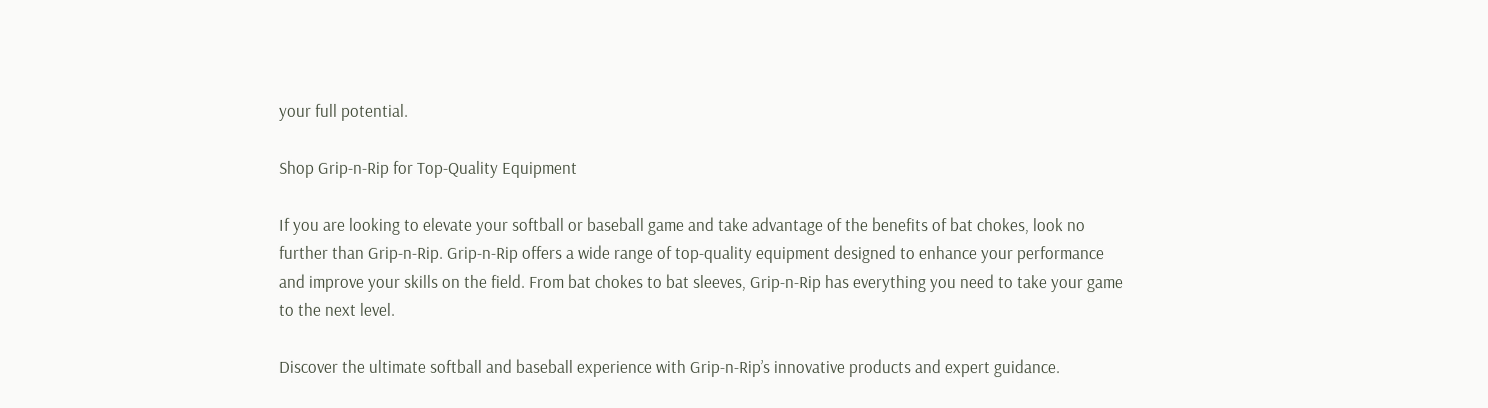your full potential.

Shop Grip-n-Rip for Top-Quality Equipment

If you are looking to elevate your softball or baseball game and take advantage of the benefits of bat chokes, look no further than Grip-n-Rip. Grip-n-Rip offers a wide range of top-quality equipment designed to enhance your performance and improve your skills on the field. From bat chokes to bat sleeves, Grip-n-Rip has everything you need to take your game to the next level.

Discover the ultimate softball and baseball experience with Grip-n-Rip’s innovative products and expert guidance.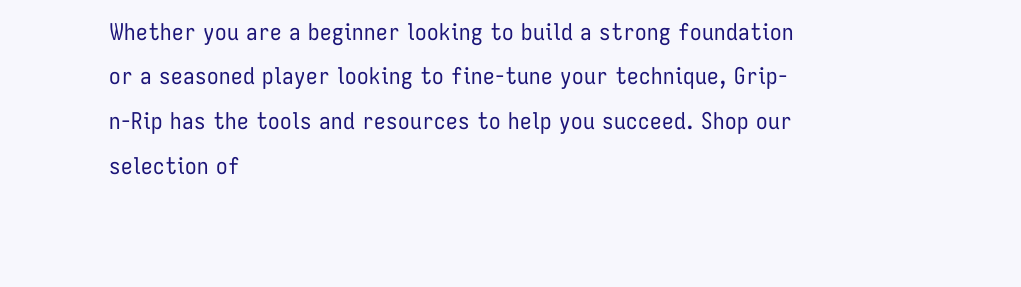Whether you are a beginner looking to build a strong foundation or a seasoned player looking to fine-tune your technique, Grip-n-Rip has the tools and resources to help you succeed. Shop our selection of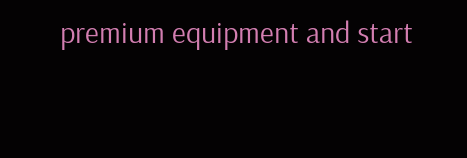premium equipment and start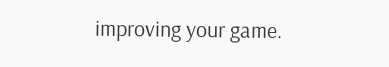improving your game.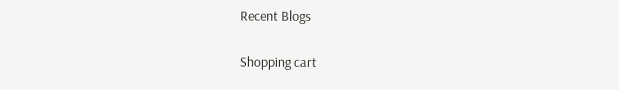Recent Blogs

Shopping cart